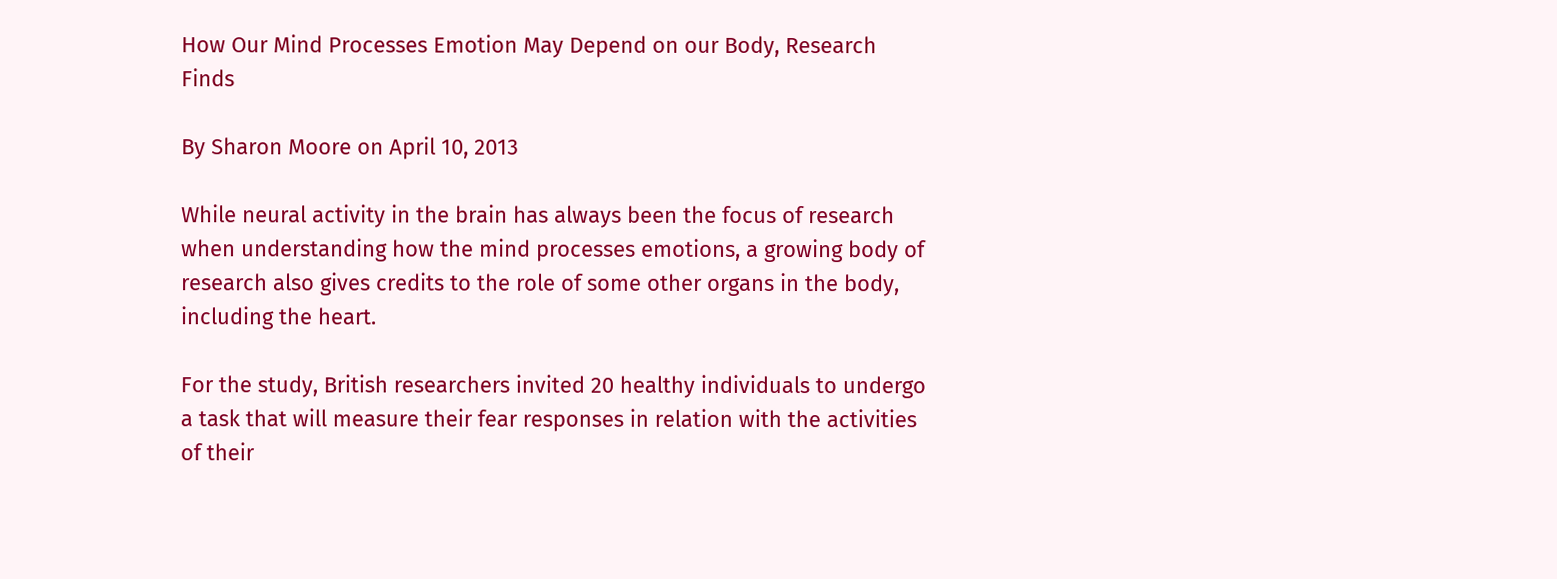How Our Mind Processes Emotion May Depend on our Body, Research Finds

By Sharon Moore on April 10, 2013

While neural activity in the brain has always been the focus of research when understanding how the mind processes emotions, a growing body of research also gives credits to the role of some other organs in the body, including the heart.

For the study, British researchers invited 20 healthy individuals to undergo a task that will measure their fear responses in relation with the activities of their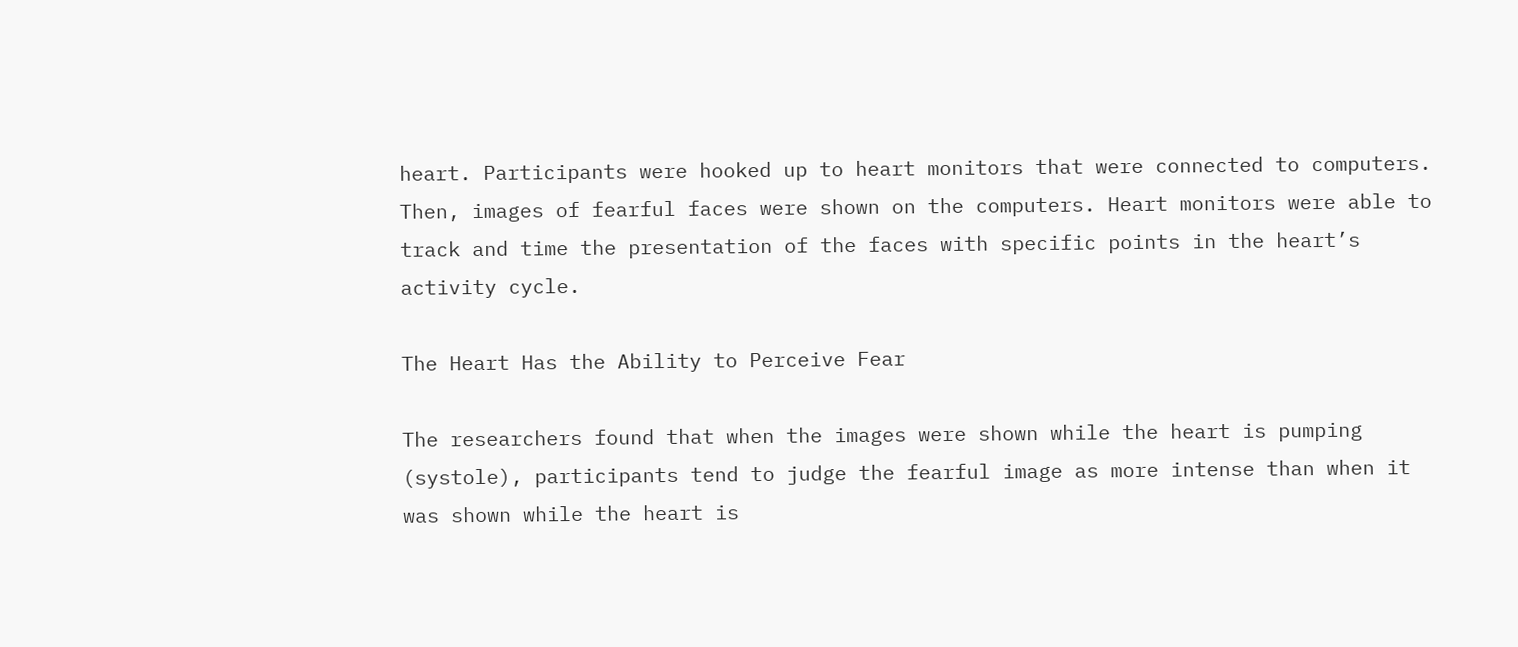heart. Participants were hooked up to heart monitors that were connected to computers. Then, images of fearful faces were shown on the computers. Heart monitors were able to track and time the presentation of the faces with specific points in the heart’s activity cycle.

The Heart Has the Ability to Perceive Fear

The researchers found that when the images were shown while the heart is pumping (systole), participants tend to judge the fearful image as more intense than when it was shown while the heart is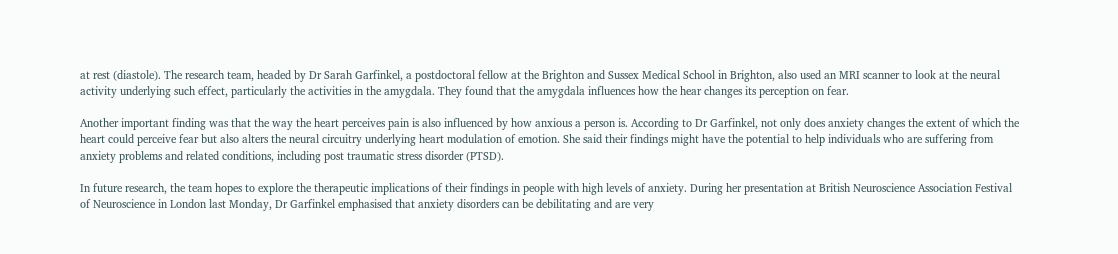at rest (diastole). The research team, headed by Dr Sarah Garfinkel, a postdoctoral fellow at the Brighton and Sussex Medical School in Brighton, also used an MRI scanner to look at the neural activity underlying such effect, particularly the activities in the amygdala. They found that the amygdala influences how the hear changes its perception on fear.

Another important finding was that the way the heart perceives pain is also influenced by how anxious a person is. According to Dr Garfinkel, not only does anxiety changes the extent of which the heart could perceive fear but also alters the neural circuitry underlying heart modulation of emotion. She said their findings might have the potential to help individuals who are suffering from anxiety problems and related conditions, including post traumatic stress disorder (PTSD).

In future research, the team hopes to explore the therapeutic implications of their findings in people with high levels of anxiety. During her presentation at British Neuroscience Association Festival of Neuroscience in London last Monday, Dr Garfinkel emphasised that anxiety disorders can be debilitating and are very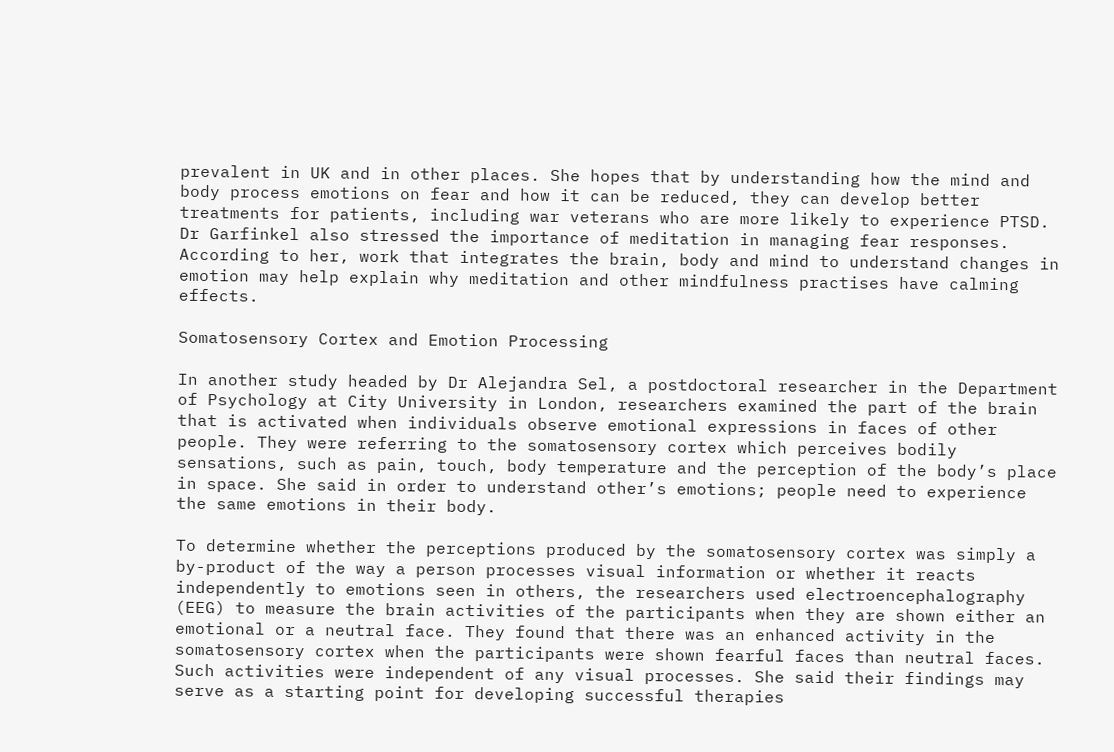prevalent in UK and in other places. She hopes that by understanding how the mind and body process emotions on fear and how it can be reduced, they can develop better treatments for patients, including war veterans who are more likely to experience PTSD.  Dr Garfinkel also stressed the importance of meditation in managing fear responses. According to her, work that integrates the brain, body and mind to understand changes in emotion may help explain why meditation and other mindfulness practises have calming effects.

Somatosensory Cortex and Emotion Processing

In another study headed by Dr Alejandra Sel, a postdoctoral researcher in the Department of Psychology at City University in London, researchers examined the part of the brain that is activated when individuals observe emotional expressions in faces of other people. They were referring to the somatosensory cortex which perceives bodily sensations, such as pain, touch, body temperature and the perception of the body’s place in space. She said in order to understand other’s emotions; people need to experience the same emotions in their body.

To determine whether the perceptions produced by the somatosensory cortex was simply a by-product of the way a person processes visual information or whether it reacts independently to emotions seen in others, the researchers used electroencephalography (EEG) to measure the brain activities of the participants when they are shown either an emotional or a neutral face. They found that there was an enhanced activity in the somatosensory cortex when the participants were shown fearful faces than neutral faces. Such activities were independent of any visual processes. She said their findings may serve as a starting point for developing successful therapies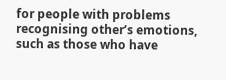for people with problems recognising other’s emotions, such as those who have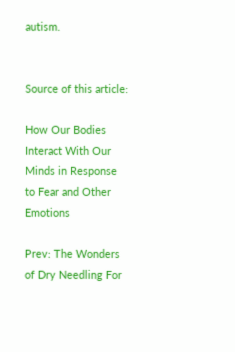autism.


Source of this article:

How Our Bodies Interact With Our Minds in Response to Fear and Other Emotions

Prev: The Wonders of Dry Needling For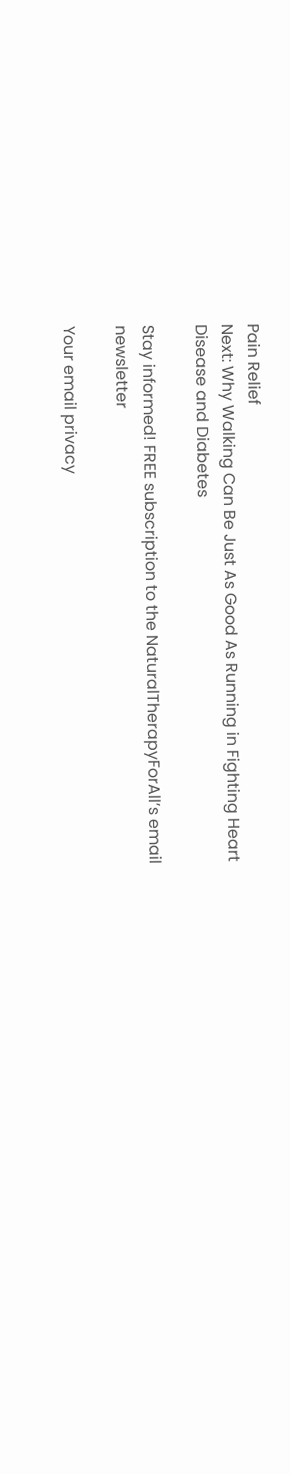Pain Relief
Next: Why Walking Can Be Just As Good As Running in Fighting Heart Disease and Diabetes

Stay informed! FREE subscription to the NaturalTherapyForAll’s email newsletter

Your email privacy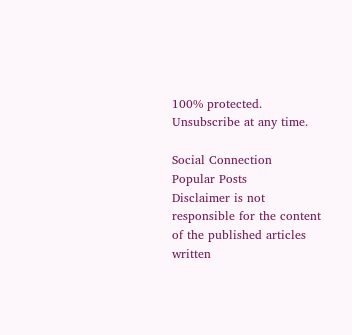100% protected. Unsubscribe at any time.

Social Connection
Popular Posts
Disclaimer is not responsible for the content of the published articles written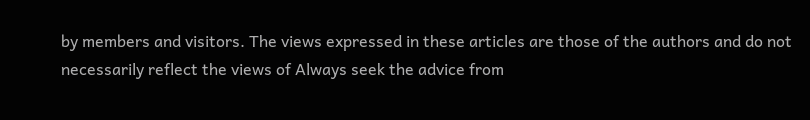by members and visitors. The views expressed in these articles are those of the authors and do not necessarily reflect the views of Always seek the advice from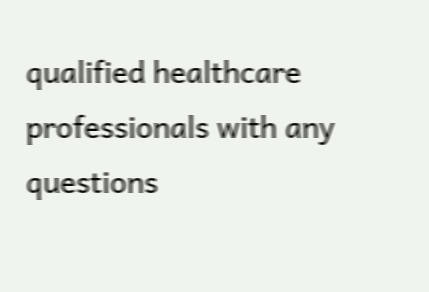qualified healthcare professionals with any questions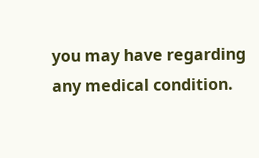you may have regarding any medical condition.